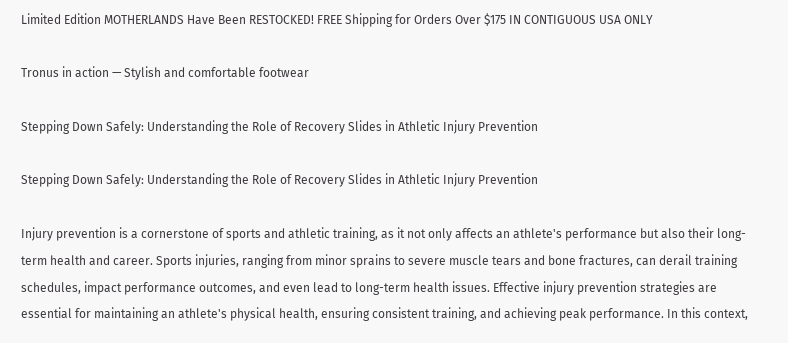Limited Edition MOTHERLANDS Have Been RESTOCKED! FREE Shipping for Orders Over $175 IN CONTIGUOUS USA ONLY

Tronus in action — Stylish and comfortable footwear

Stepping Down Safely: Understanding the Role of Recovery Slides in Athletic Injury Prevention

Stepping Down Safely: Understanding the Role of Recovery Slides in Athletic Injury Prevention

Injury prevention is a cornerstone of sports and athletic training, as it not only affects an athlete's performance but also their long-term health and career. Sports injuries, ranging from minor sprains to severe muscle tears and bone fractures, can derail training schedules, impact performance outcomes, and even lead to long-term health issues. Effective injury prevention strategies are essential for maintaining an athlete's physical health, ensuring consistent training, and achieving peak performance. In this context,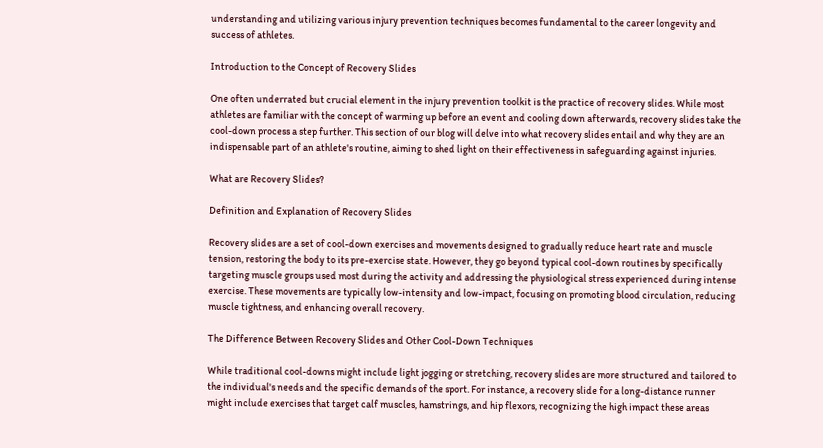understanding and utilizing various injury prevention techniques becomes fundamental to the career longevity and success of athletes.

Introduction to the Concept of Recovery Slides

One often underrated but crucial element in the injury prevention toolkit is the practice of recovery slides. While most athletes are familiar with the concept of warming up before an event and cooling down afterwards, recovery slides take the cool-down process a step further. This section of our blog will delve into what recovery slides entail and why they are an indispensable part of an athlete's routine, aiming to shed light on their effectiveness in safeguarding against injuries.

What are Recovery Slides?

Definition and Explanation of Recovery Slides

Recovery slides are a set of cool-down exercises and movements designed to gradually reduce heart rate and muscle tension, restoring the body to its pre-exercise state. However, they go beyond typical cool-down routines by specifically targeting muscle groups used most during the activity and addressing the physiological stress experienced during intense exercise. These movements are typically low-intensity and low-impact, focusing on promoting blood circulation, reducing muscle tightness, and enhancing overall recovery.

The Difference Between Recovery Slides and Other Cool-Down Techniques

While traditional cool-downs might include light jogging or stretching, recovery slides are more structured and tailored to the individual's needs and the specific demands of the sport. For instance, a recovery slide for a long-distance runner might include exercises that target calf muscles, hamstrings, and hip flexors, recognizing the high impact these areas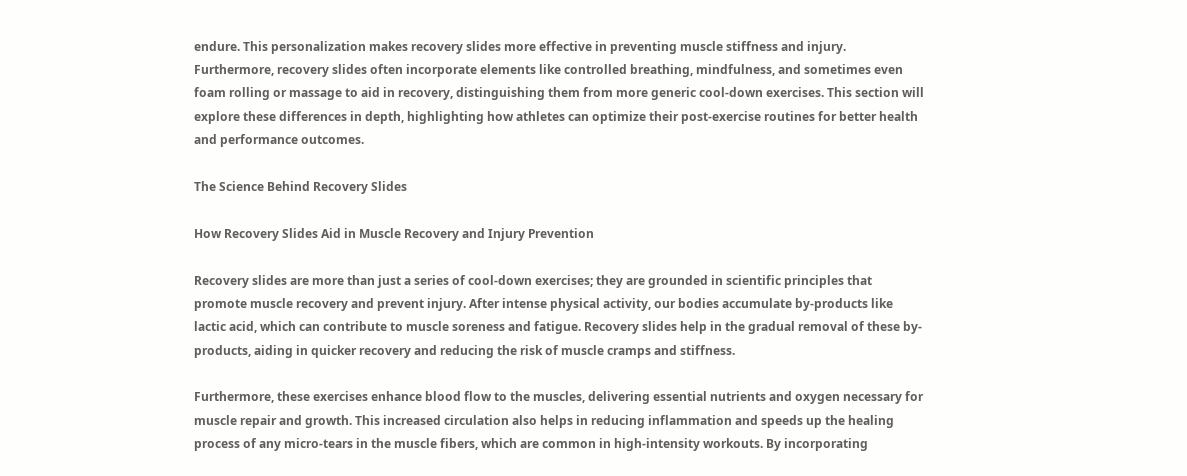endure. This personalization makes recovery slides more effective in preventing muscle stiffness and injury. Furthermore, recovery slides often incorporate elements like controlled breathing, mindfulness, and sometimes even foam rolling or massage to aid in recovery, distinguishing them from more generic cool-down exercises. This section will explore these differences in depth, highlighting how athletes can optimize their post-exercise routines for better health and performance outcomes.

The Science Behind Recovery Slides

How Recovery Slides Aid in Muscle Recovery and Injury Prevention

Recovery slides are more than just a series of cool-down exercises; they are grounded in scientific principles that promote muscle recovery and prevent injury. After intense physical activity, our bodies accumulate by-products like lactic acid, which can contribute to muscle soreness and fatigue. Recovery slides help in the gradual removal of these by-products, aiding in quicker recovery and reducing the risk of muscle cramps and stiffness.

Furthermore, these exercises enhance blood flow to the muscles, delivering essential nutrients and oxygen necessary for muscle repair and growth. This increased circulation also helps in reducing inflammation and speeds up the healing process of any micro-tears in the muscle fibers, which are common in high-intensity workouts. By incorporating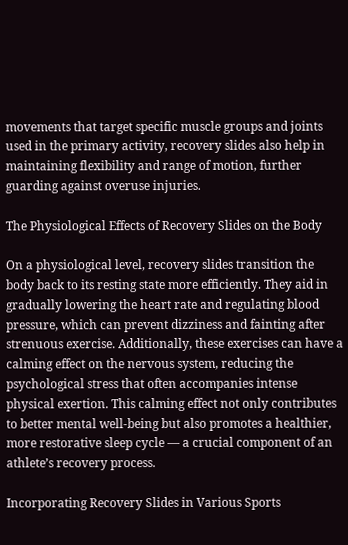movements that target specific muscle groups and joints used in the primary activity, recovery slides also help in maintaining flexibility and range of motion, further guarding against overuse injuries.

The Physiological Effects of Recovery Slides on the Body

On a physiological level, recovery slides transition the body back to its resting state more efficiently. They aid in gradually lowering the heart rate and regulating blood pressure, which can prevent dizziness and fainting after strenuous exercise. Additionally, these exercises can have a calming effect on the nervous system, reducing the psychological stress that often accompanies intense physical exertion. This calming effect not only contributes to better mental well-being but also promotes a healthier, more restorative sleep cycle — a crucial component of an athlete’s recovery process.

Incorporating Recovery Slides in Various Sports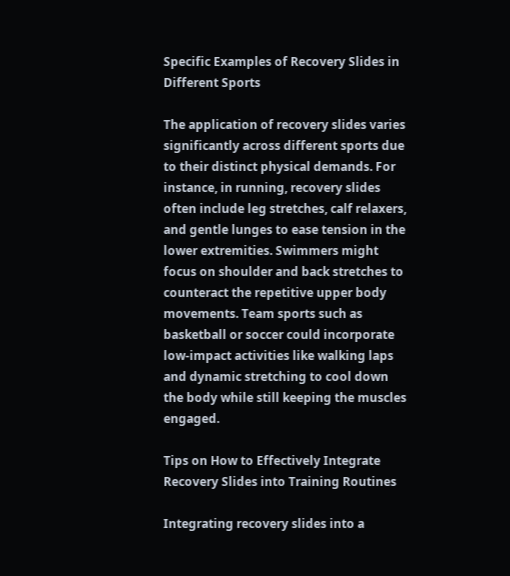Specific Examples of Recovery Slides in Different Sports

The application of recovery slides varies significantly across different sports due to their distinct physical demands. For instance, in running, recovery slides often include leg stretches, calf relaxers, and gentle lunges to ease tension in the lower extremities. Swimmers might focus on shoulder and back stretches to counteract the repetitive upper body movements. Team sports such as basketball or soccer could incorporate low-impact activities like walking laps and dynamic stretching to cool down the body while still keeping the muscles engaged.

Tips on How to Effectively Integrate Recovery Slides into Training Routines

Integrating recovery slides into a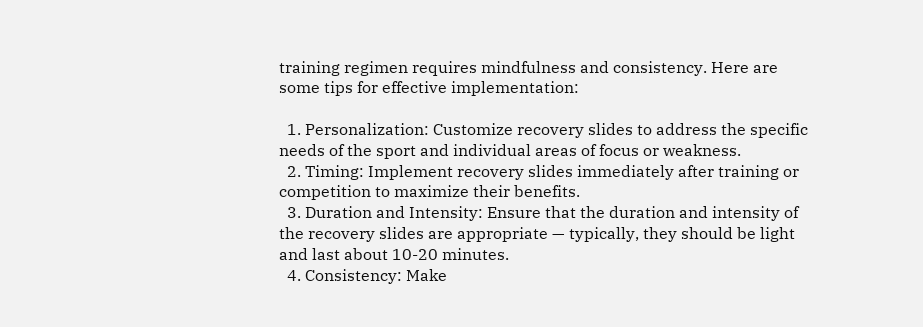training regimen requires mindfulness and consistency. Here are some tips for effective implementation:

  1. Personalization: Customize recovery slides to address the specific needs of the sport and individual areas of focus or weakness.
  2. Timing: Implement recovery slides immediately after training or competition to maximize their benefits.
  3. Duration and Intensity: Ensure that the duration and intensity of the recovery slides are appropriate — typically, they should be light and last about 10-20 minutes.
  4. Consistency: Make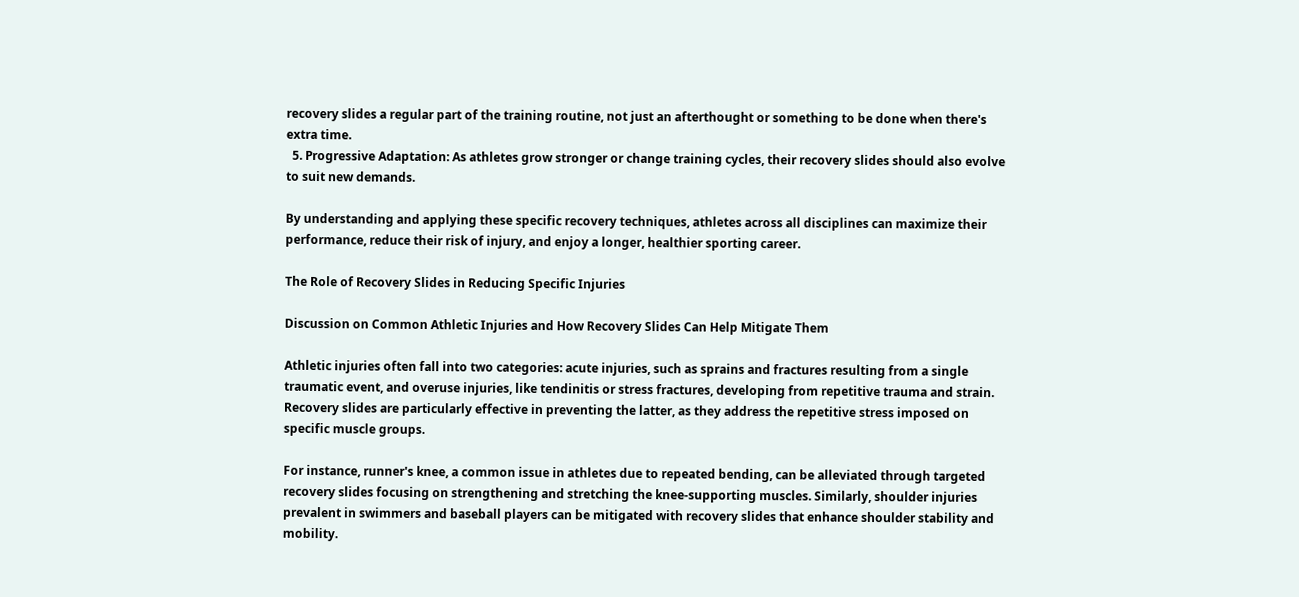recovery slides a regular part of the training routine, not just an afterthought or something to be done when there's extra time.
  5. Progressive Adaptation: As athletes grow stronger or change training cycles, their recovery slides should also evolve to suit new demands.

By understanding and applying these specific recovery techniques, athletes across all disciplines can maximize their performance, reduce their risk of injury, and enjoy a longer, healthier sporting career.

The Role of Recovery Slides in Reducing Specific Injuries

Discussion on Common Athletic Injuries and How Recovery Slides Can Help Mitigate Them

Athletic injuries often fall into two categories: acute injuries, such as sprains and fractures resulting from a single traumatic event, and overuse injuries, like tendinitis or stress fractures, developing from repetitive trauma and strain. Recovery slides are particularly effective in preventing the latter, as they address the repetitive stress imposed on specific muscle groups.

For instance, runner's knee, a common issue in athletes due to repeated bending, can be alleviated through targeted recovery slides focusing on strengthening and stretching the knee-supporting muscles. Similarly, shoulder injuries prevalent in swimmers and baseball players can be mitigated with recovery slides that enhance shoulder stability and mobility.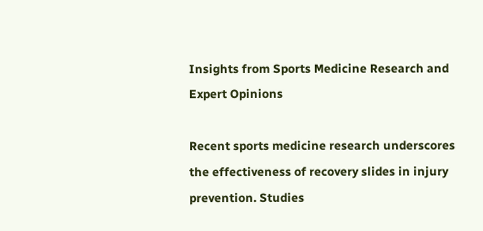Insights from Sports Medicine Research and Expert Opinions

Recent sports medicine research underscores the effectiveness of recovery slides in injury prevention. Studies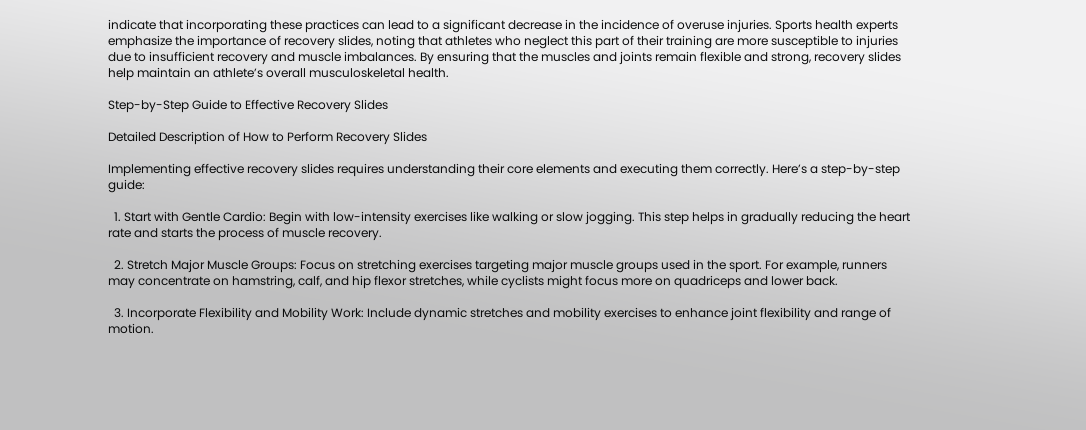indicate that incorporating these practices can lead to a significant decrease in the incidence of overuse injuries. Sports health experts emphasize the importance of recovery slides, noting that athletes who neglect this part of their training are more susceptible to injuries due to insufficient recovery and muscle imbalances. By ensuring that the muscles and joints remain flexible and strong, recovery slides help maintain an athlete’s overall musculoskeletal health.

Step-by-Step Guide to Effective Recovery Slides

Detailed Description of How to Perform Recovery Slides

Implementing effective recovery slides requires understanding their core elements and executing them correctly. Here’s a step-by-step guide:

  1. Start with Gentle Cardio: Begin with low-intensity exercises like walking or slow jogging. This step helps in gradually reducing the heart rate and starts the process of muscle recovery.

  2. Stretch Major Muscle Groups: Focus on stretching exercises targeting major muscle groups used in the sport. For example, runners may concentrate on hamstring, calf, and hip flexor stretches, while cyclists might focus more on quadriceps and lower back.

  3. Incorporate Flexibility and Mobility Work: Include dynamic stretches and mobility exercises to enhance joint flexibility and range of motion.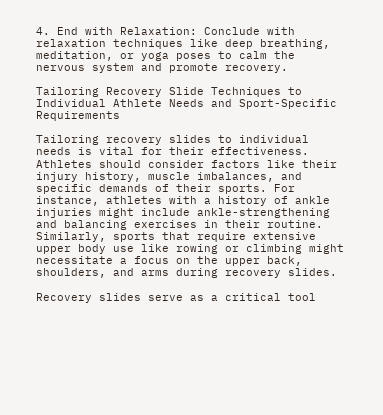4. End with Relaxation: Conclude with relaxation techniques like deep breathing, meditation, or yoga poses to calm the nervous system and promote recovery.

Tailoring Recovery Slide Techniques to Individual Athlete Needs and Sport-Specific Requirements

Tailoring recovery slides to individual needs is vital for their effectiveness. Athletes should consider factors like their injury history, muscle imbalances, and specific demands of their sports. For instance, athletes with a history of ankle injuries might include ankle-strengthening and balancing exercises in their routine. Similarly, sports that require extensive upper body use like rowing or climbing might necessitate a focus on the upper back, shoulders, and arms during recovery slides.

Recovery slides serve as a critical tool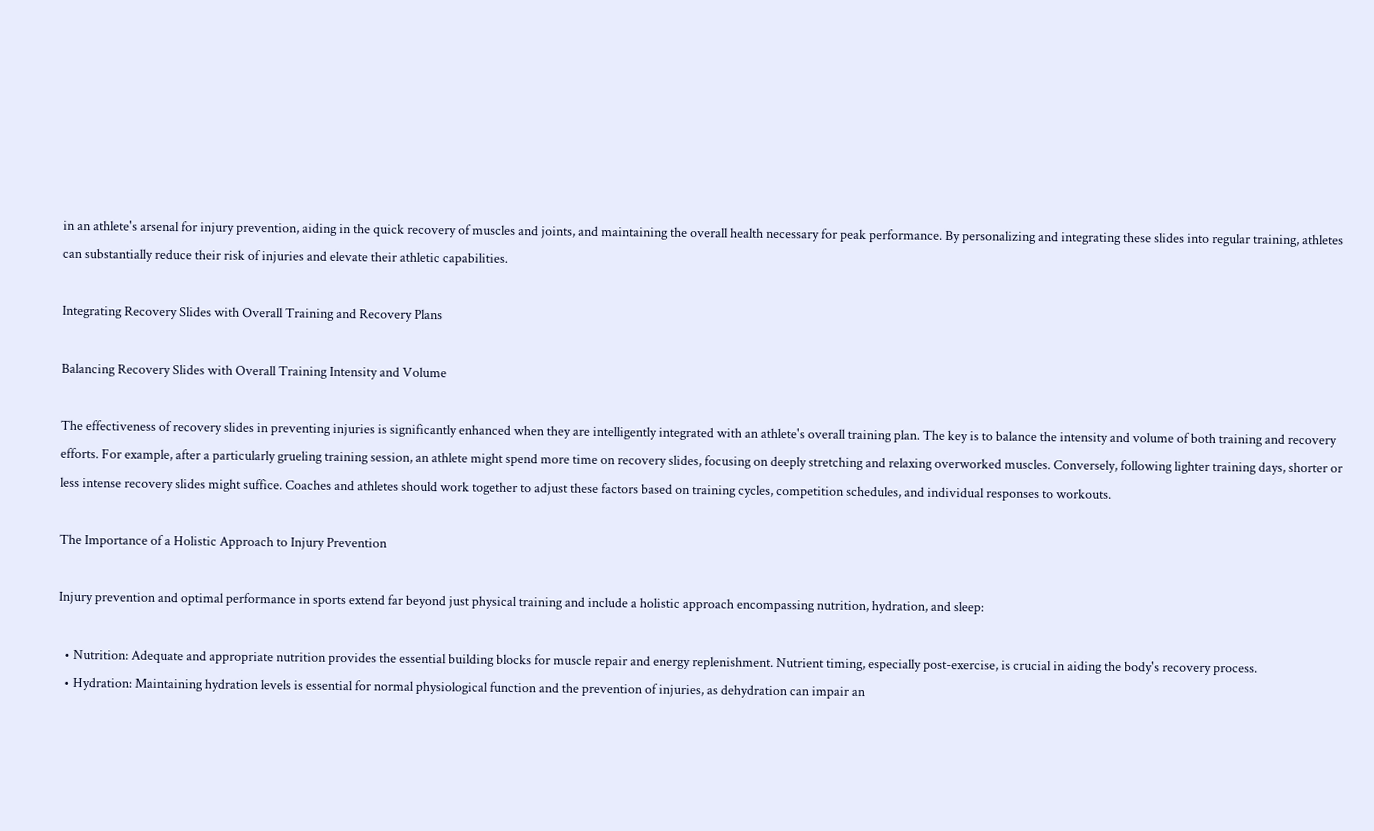in an athlete's arsenal for injury prevention, aiding in the quick recovery of muscles and joints, and maintaining the overall health necessary for peak performance. By personalizing and integrating these slides into regular training, athletes can substantially reduce their risk of injuries and elevate their athletic capabilities.

Integrating Recovery Slides with Overall Training and Recovery Plans

Balancing Recovery Slides with Overall Training Intensity and Volume

The effectiveness of recovery slides in preventing injuries is significantly enhanced when they are intelligently integrated with an athlete's overall training plan. The key is to balance the intensity and volume of both training and recovery efforts. For example, after a particularly grueling training session, an athlete might spend more time on recovery slides, focusing on deeply stretching and relaxing overworked muscles. Conversely, following lighter training days, shorter or less intense recovery slides might suffice. Coaches and athletes should work together to adjust these factors based on training cycles, competition schedules, and individual responses to workouts.

The Importance of a Holistic Approach to Injury Prevention

Injury prevention and optimal performance in sports extend far beyond just physical training and include a holistic approach encompassing nutrition, hydration, and sleep:

  • Nutrition: Adequate and appropriate nutrition provides the essential building blocks for muscle repair and energy replenishment. Nutrient timing, especially post-exercise, is crucial in aiding the body's recovery process.
  • Hydration: Maintaining hydration levels is essential for normal physiological function and the prevention of injuries, as dehydration can impair an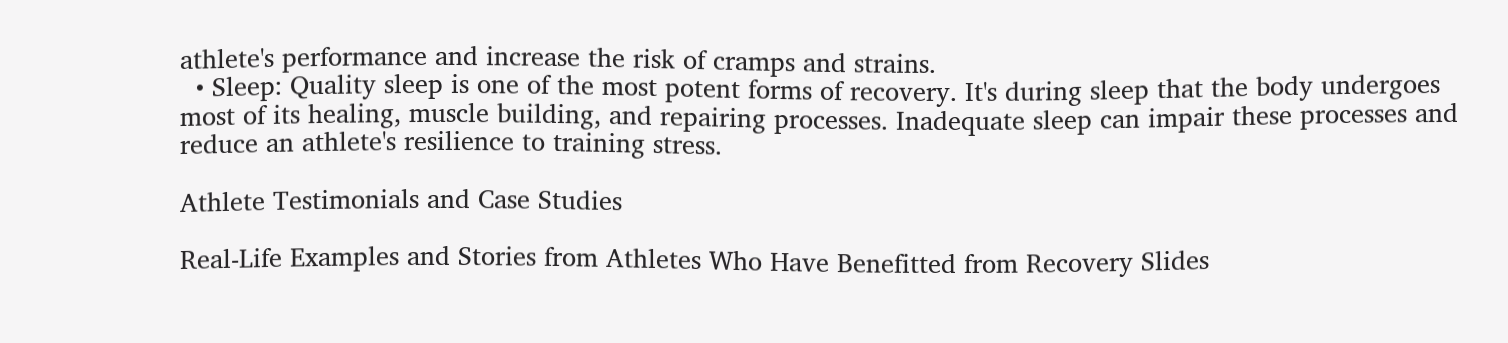athlete's performance and increase the risk of cramps and strains.
  • Sleep: Quality sleep is one of the most potent forms of recovery. It's during sleep that the body undergoes most of its healing, muscle building, and repairing processes. Inadequate sleep can impair these processes and reduce an athlete's resilience to training stress.

Athlete Testimonials and Case Studies

Real-Life Examples and Stories from Athletes Who Have Benefitted from Recovery Slides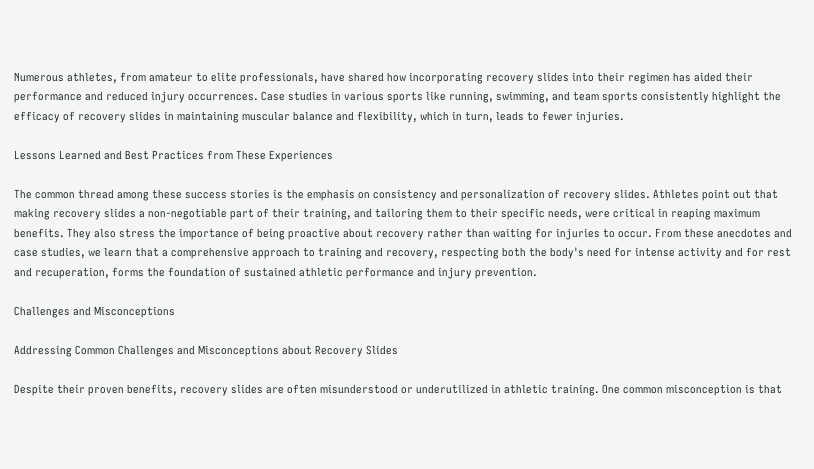Numerous athletes, from amateur to elite professionals, have shared how incorporating recovery slides into their regimen has aided their performance and reduced injury occurrences. Case studies in various sports like running, swimming, and team sports consistently highlight the efficacy of recovery slides in maintaining muscular balance and flexibility, which in turn, leads to fewer injuries.

Lessons Learned and Best Practices from These Experiences

The common thread among these success stories is the emphasis on consistency and personalization of recovery slides. Athletes point out that making recovery slides a non-negotiable part of their training, and tailoring them to their specific needs, were critical in reaping maximum benefits. They also stress the importance of being proactive about recovery rather than waiting for injuries to occur. From these anecdotes and case studies, we learn that a comprehensive approach to training and recovery, respecting both the body's need for intense activity and for rest and recuperation, forms the foundation of sustained athletic performance and injury prevention.

Challenges and Misconceptions

Addressing Common Challenges and Misconceptions about Recovery Slides

Despite their proven benefits, recovery slides are often misunderstood or underutilized in athletic training. One common misconception is that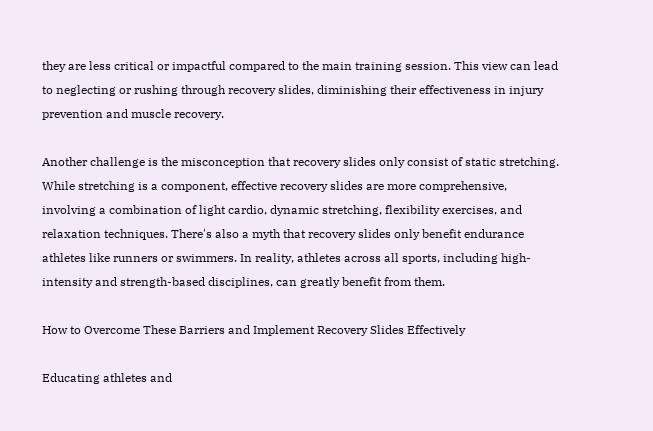they are less critical or impactful compared to the main training session. This view can lead to neglecting or rushing through recovery slides, diminishing their effectiveness in injury prevention and muscle recovery.

Another challenge is the misconception that recovery slides only consist of static stretching. While stretching is a component, effective recovery slides are more comprehensive, involving a combination of light cardio, dynamic stretching, flexibility exercises, and relaxation techniques. There's also a myth that recovery slides only benefit endurance athletes like runners or swimmers. In reality, athletes across all sports, including high-intensity and strength-based disciplines, can greatly benefit from them.

How to Overcome These Barriers and Implement Recovery Slides Effectively

Educating athletes and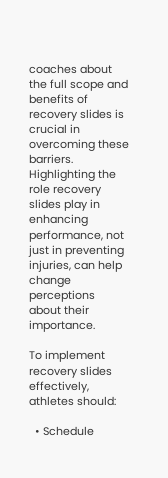coaches about the full scope and benefits of recovery slides is crucial in overcoming these barriers. Highlighting the role recovery slides play in enhancing performance, not just in preventing injuries, can help change perceptions about their importance.

To implement recovery slides effectively, athletes should:

  • Schedule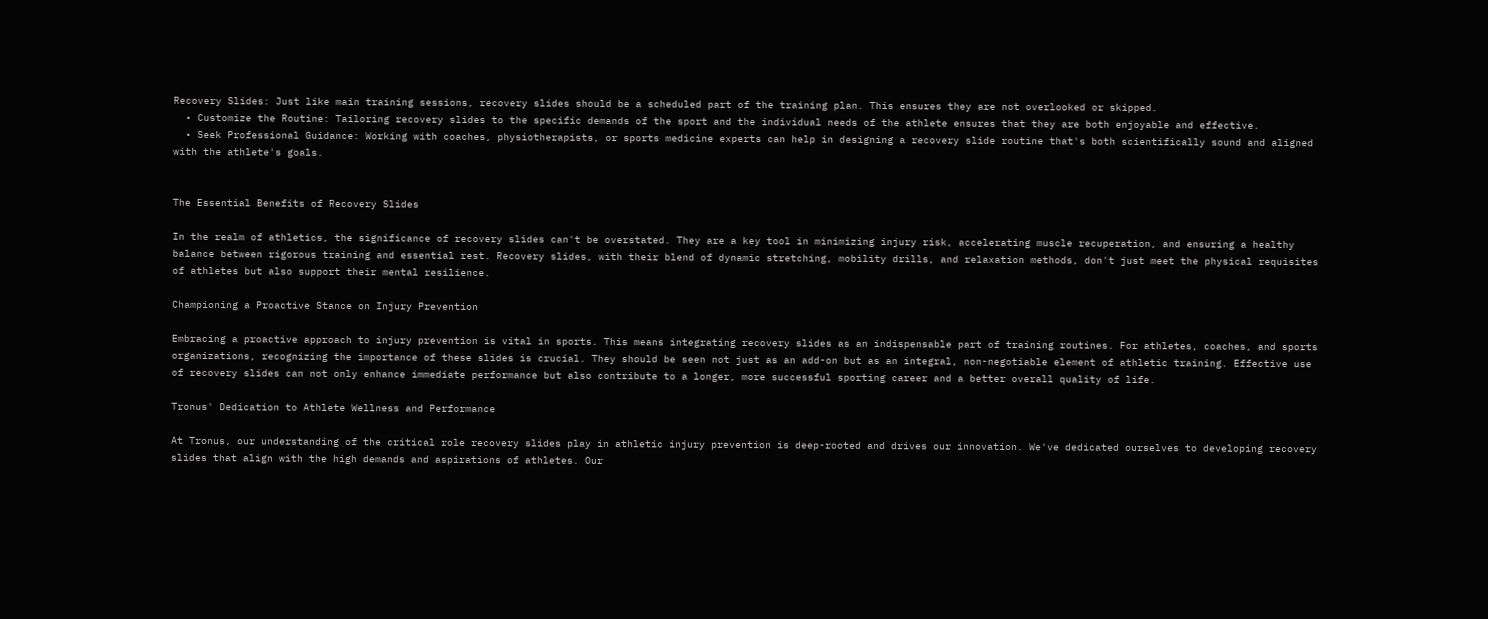Recovery Slides: Just like main training sessions, recovery slides should be a scheduled part of the training plan. This ensures they are not overlooked or skipped.
  • Customize the Routine: Tailoring recovery slides to the specific demands of the sport and the individual needs of the athlete ensures that they are both enjoyable and effective.
  • Seek Professional Guidance: Working with coaches, physiotherapists, or sports medicine experts can help in designing a recovery slide routine that's both scientifically sound and aligned with the athlete's goals.


The Essential Benefits of Recovery Slides

In the realm of athletics, the significance of recovery slides can't be overstated. They are a key tool in minimizing injury risk, accelerating muscle recuperation, and ensuring a healthy balance between rigorous training and essential rest. Recovery slides, with their blend of dynamic stretching, mobility drills, and relaxation methods, don't just meet the physical requisites of athletes but also support their mental resilience.

Championing a Proactive Stance on Injury Prevention

Embracing a proactive approach to injury prevention is vital in sports. This means integrating recovery slides as an indispensable part of training routines. For athletes, coaches, and sports organizations, recognizing the importance of these slides is crucial. They should be seen not just as an add-on but as an integral, non-negotiable element of athletic training. Effective use of recovery slides can not only enhance immediate performance but also contribute to a longer, more successful sporting career and a better overall quality of life.

Tronus' Dedication to Athlete Wellness and Performance

At Tronus, our understanding of the critical role recovery slides play in athletic injury prevention is deep-rooted and drives our innovation. We've dedicated ourselves to developing recovery slides that align with the high demands and aspirations of athletes. Our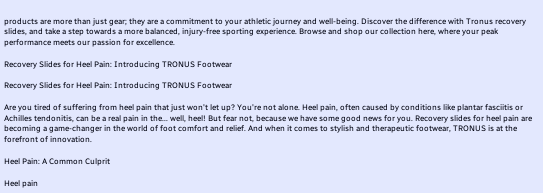products are more than just gear; they are a commitment to your athletic journey and well-being. Discover the difference with Tronus recovery slides, and take a step towards a more balanced, injury-free sporting experience. Browse and shop our collection here, where your peak performance meets our passion for excellence.

Recovery Slides for Heel Pain: Introducing TRONUS Footwear

Recovery Slides for Heel Pain: Introducing TRONUS Footwear

Are you tired of suffering from heel pain that just won't let up? You're not alone. Heel pain, often caused by conditions like plantar fasciitis or Achilles tendonitis, can be a real pain in the... well, heel! But fear not, because we have some good news for you. Recovery slides for heel pain are becoming a game-changer in the world of foot comfort and relief. And when it comes to stylish and therapeutic footwear, TRONUS is at the forefront of innovation.

Heel Pain: A Common Culprit

Heel pain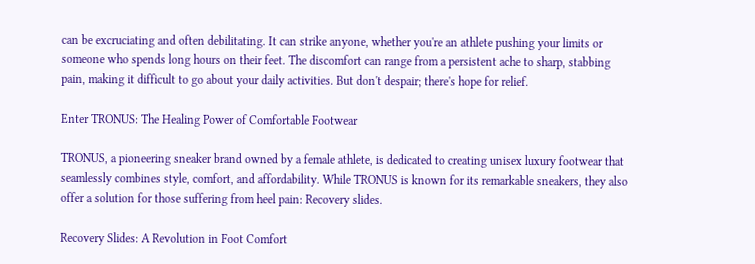can be excruciating and often debilitating. It can strike anyone, whether you're an athlete pushing your limits or someone who spends long hours on their feet. The discomfort can range from a persistent ache to sharp, stabbing pain, making it difficult to go about your daily activities. But don't despair; there's hope for relief.

Enter TRONUS: The Healing Power of Comfortable Footwear

TRONUS, a pioneering sneaker brand owned by a female athlete, is dedicated to creating unisex luxury footwear that seamlessly combines style, comfort, and affordability. While TRONUS is known for its remarkable sneakers, they also offer a solution for those suffering from heel pain: Recovery slides.

Recovery Slides: A Revolution in Foot Comfort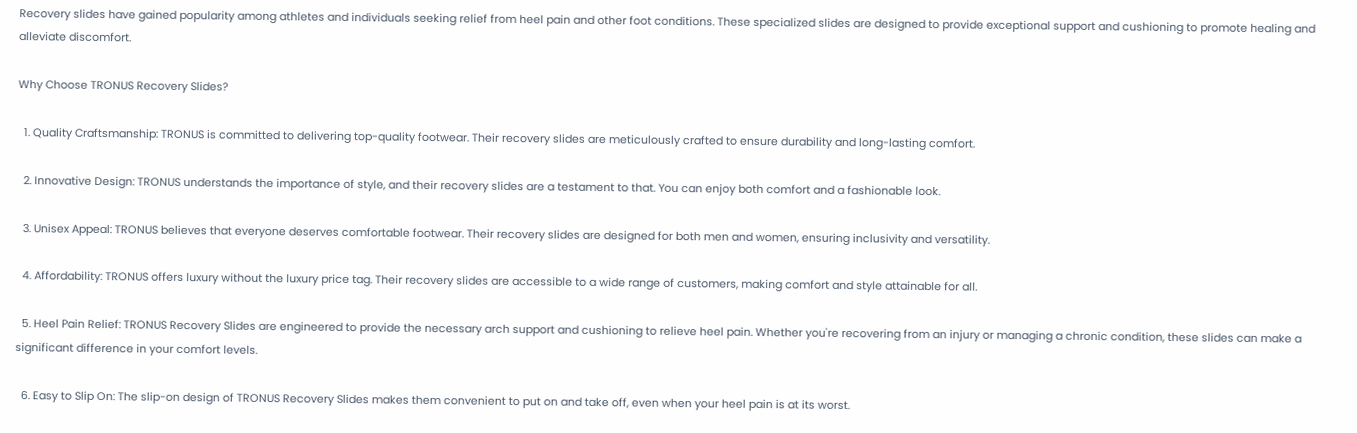Recovery slides have gained popularity among athletes and individuals seeking relief from heel pain and other foot conditions. These specialized slides are designed to provide exceptional support and cushioning to promote healing and alleviate discomfort.

Why Choose TRONUS Recovery Slides?

  1. Quality Craftsmanship: TRONUS is committed to delivering top-quality footwear. Their recovery slides are meticulously crafted to ensure durability and long-lasting comfort.

  2. Innovative Design: TRONUS understands the importance of style, and their recovery slides are a testament to that. You can enjoy both comfort and a fashionable look.

  3. Unisex Appeal: TRONUS believes that everyone deserves comfortable footwear. Their recovery slides are designed for both men and women, ensuring inclusivity and versatility.

  4. Affordability: TRONUS offers luxury without the luxury price tag. Their recovery slides are accessible to a wide range of customers, making comfort and style attainable for all.

  5. Heel Pain Relief: TRONUS Recovery Slides are engineered to provide the necessary arch support and cushioning to relieve heel pain. Whether you're recovering from an injury or managing a chronic condition, these slides can make a significant difference in your comfort levels.

  6. Easy to Slip On: The slip-on design of TRONUS Recovery Slides makes them convenient to put on and take off, even when your heel pain is at its worst.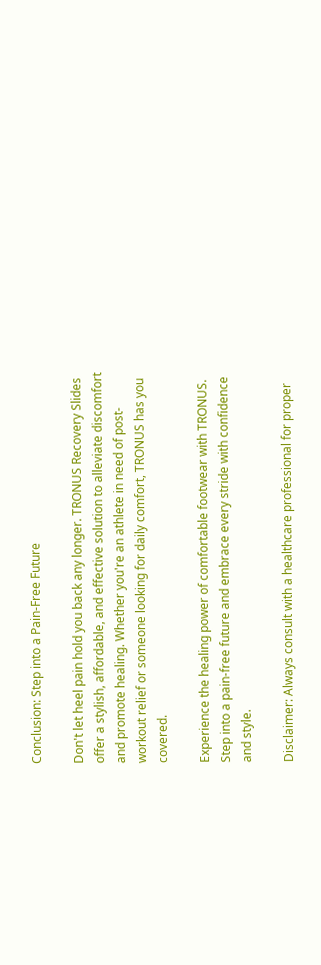Conclusion: Step into a Pain-Free Future

Don't let heel pain hold you back any longer. TRONUS Recovery Slides offer a stylish, affordable, and effective solution to alleviate discomfort and promote healing. Whether you're an athlete in need of post-workout relief or someone looking for daily comfort, TRONUS has you covered.

Experience the healing power of comfortable footwear with TRONUS. Step into a pain-free future and embrace every stride with confidence and style.

Disclaimer: Always consult with a healthcare professional for proper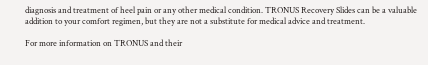diagnosis and treatment of heel pain or any other medical condition. TRONUS Recovery Slides can be a valuable addition to your comfort regimen, but they are not a substitute for medical advice and treatment.

For more information on TRONUS and their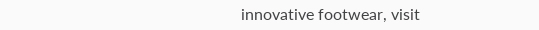innovative footwear, visit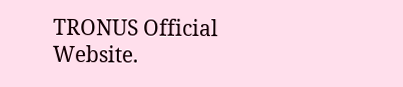TRONUS Official Website.